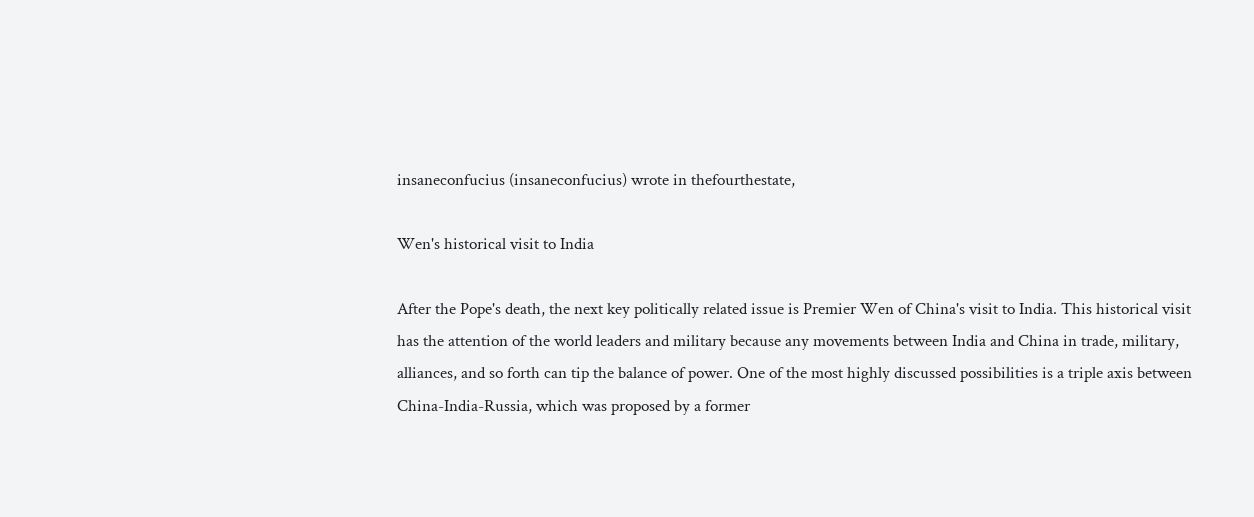insaneconfucius (insaneconfucius) wrote in thefourthestate,

Wen's historical visit to India

After the Pope's death, the next key politically related issue is Premier Wen of China's visit to India. This historical visit has the attention of the world leaders and military because any movements between India and China in trade, military, alliances, and so forth can tip the balance of power. One of the most highly discussed possibilities is a triple axis between China-India-Russia, which was proposed by a former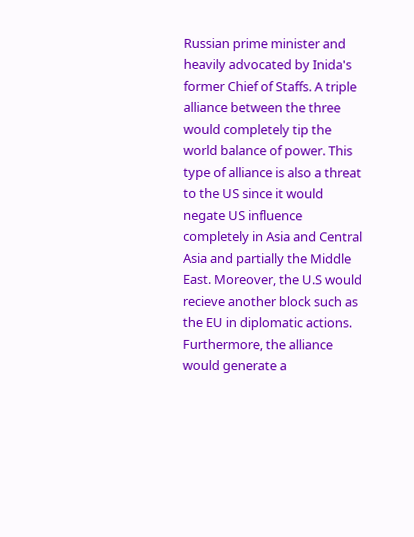Russian prime minister and heavily advocated by Inida's former Chief of Staffs. A triple alliance between the three would completely tip the world balance of power. This type of alliance is also a threat to the US since it would negate US influence completely in Asia and Central Asia and partially the Middle East. Moreover, the U.S would recieve another block such as the EU in diplomatic actions. Furthermore, the alliance would generate a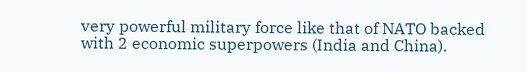very powerful military force like that of NATO backed with 2 economic superpowers (India and China).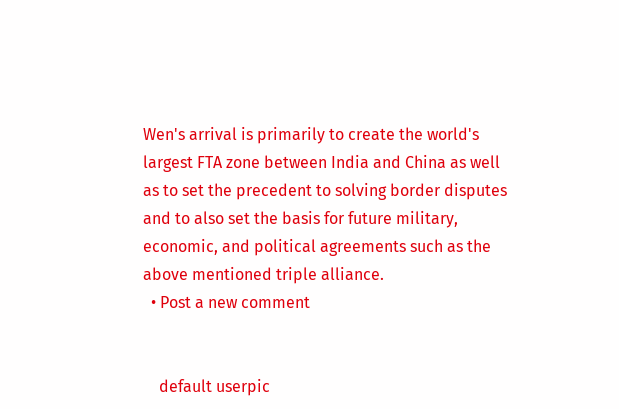Wen's arrival is primarily to create the world's largest FTA zone between India and China as well as to set the precedent to solving border disputes and to also set the basis for future military, economic, and political agreements such as the above mentioned triple alliance.
  • Post a new comment


    default userpic